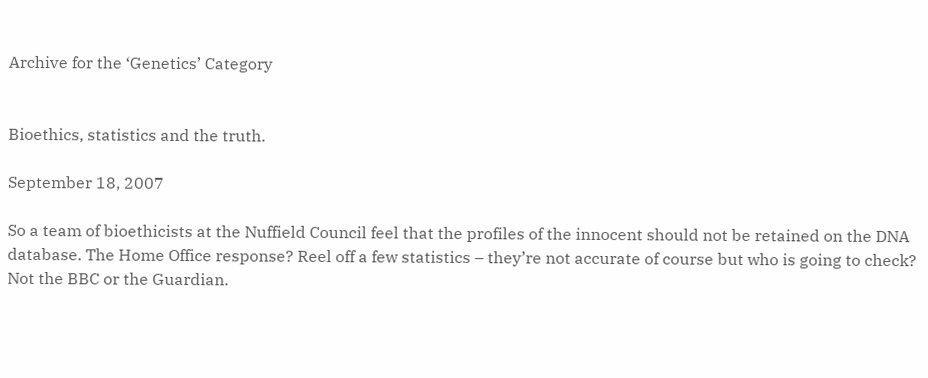Archive for the ‘Genetics’ Category


Bioethics, statistics and the truth.

September 18, 2007

So a team of bioethicists at the Nuffield Council feel that the profiles of the innocent should not be retained on the DNA database. The Home Office response? Reel off a few statistics – they’re not accurate of course but who is going to check? Not the BBC or the Guardian.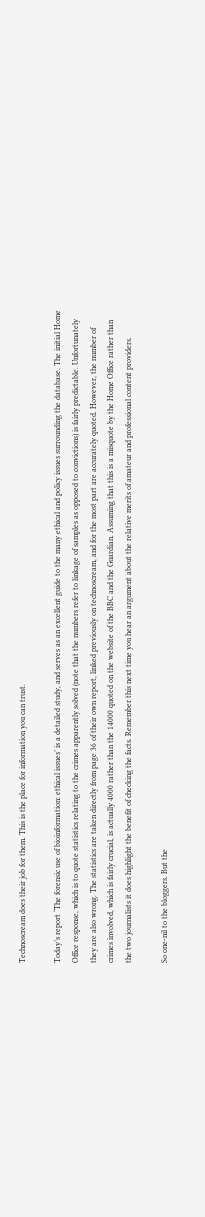Technoscream does their job for them. This is the place for information you can trust.

Today’s report ‘The forensic use of bioinformation: ethical issues’ is a detailed study, and serves as an excellent guide to the many ethical and policy issues surrounding the database. The initial Home Office response, which is to quote statistics relating to the crimes apparently solved (note that the numbers refer to linkage of samples as opposed to convictions) is fairly predictable. Unfortunately they are also wrong. The statistics are taken directly from page 36 of their own report, linked previously on technoscream, and for the most part are accurately quoted. However, the number of crimes involved, which is fairly crucial, is actually 4000 rather than the 14000 quoted on the website of the BBC and the Guardian. Assuming that this is a misquote by the Home Office rather than the two journalists it does highlight the benefit of checking the facts. Remember this next time you hear an argument about the relative merits of amateur and professional content providers.

So one-nil to the bloggers. But the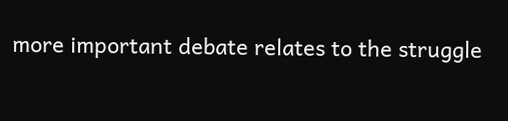more important debate relates to the struggle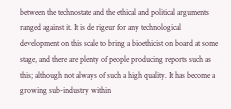between the technostate and the ethical and political arguments ranged against it. It is de rigeur for any technological development on this scale to bring a bioethicist on board at some stage, and there are plenty of people producing reports such as this; although not always of such a high quality. It has become a growing sub-industry within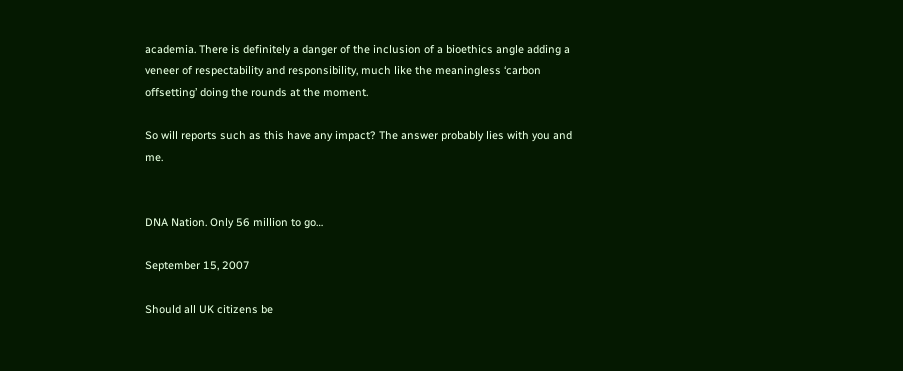academia. There is definitely a danger of the inclusion of a bioethics angle adding a veneer of respectability and responsibility, much like the meaningless ‘carbon offsetting’ doing the rounds at the moment.

So will reports such as this have any impact? The answer probably lies with you and me.


DNA Nation. Only 56 million to go…

September 15, 2007

Should all UK citizens be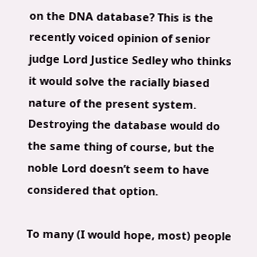on the DNA database? This is the recently voiced opinion of senior judge Lord Justice Sedley who thinks it would solve the racially biased nature of the present system. Destroying the database would do the same thing of course, but the noble Lord doesn’t seem to have considered that option.

To many (I would hope, most) people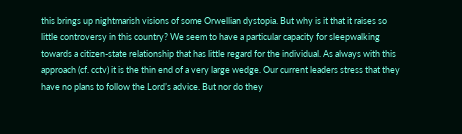this brings up nightmarish visions of some Orwellian dystopia. But why is it that it raises so little controversy in this country? We seem to have a particular capacity for sleepwalking towards a citizen-state relationship that has little regard for the individual. As always with this approach (cf. cctv) it is the thin end of a very large wedge. Our current leaders stress that they have no plans to follow the Lord’s advice. But nor do they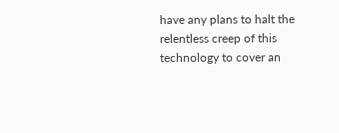have any plans to halt the relentless creep of this technology to cover an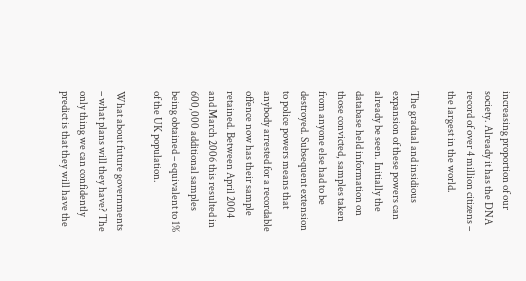increasing proportion of our society. Already it has the DNA record of over 4 million citizens – the largest in the world.

The gradual and insidious expansion of these powers can already be seen. Initially the database held information on those convicted, samples taken from anyone else had to be destroyed. Subsequent extension to police powers means that anybody arrested for a recordable offence now has their sample retained. Between April 2004 and March 2006 this resulted in 600,000 additional samples being obtained – equivalent to 1% of the UK population.

What about future governments – what plans will they have? The only thing we can confidently predict is that they will have the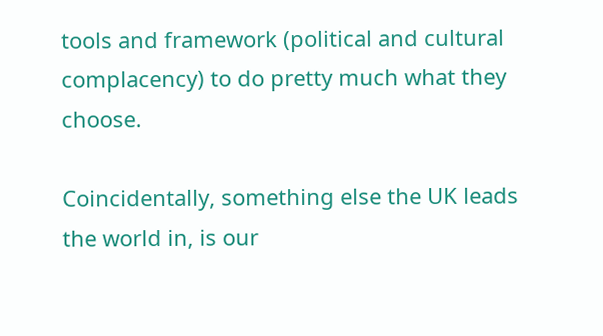tools and framework (political and cultural complacency) to do pretty much what they choose.

Coincidentally, something else the UK leads the world in, is our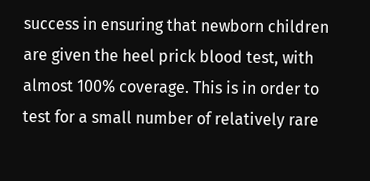success in ensuring that newborn children are given the heel prick blood test, with almost 100% coverage. This is in order to test for a small number of relatively rare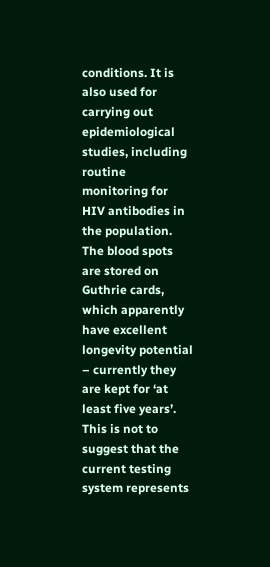conditions. It is also used for carrying out epidemiological studies, including routine monitoring for HIV antibodies in the population. The blood spots are stored on Guthrie cards, which apparently have excellent longevity potential – currently they are kept for ‘at least five years’. This is not to suggest that the current testing system represents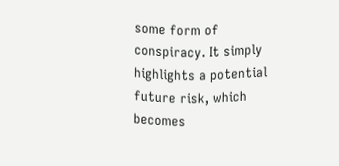some form of conspiracy. It simply highlights a potential future risk, which becomes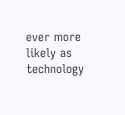ever more likely as technology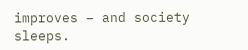improves – and society sleeps.